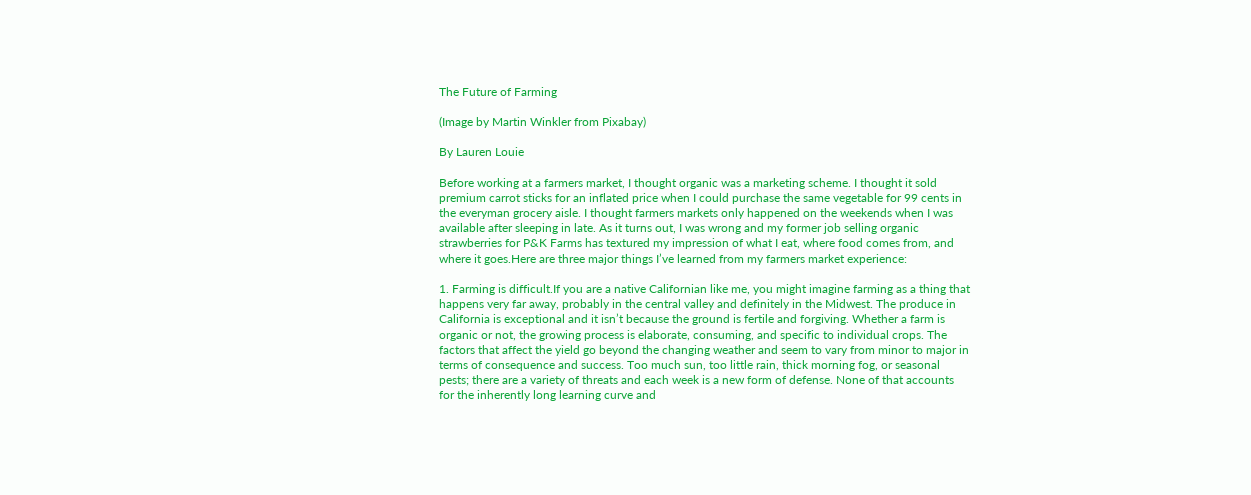The Future of Farming

(Image by Martin Winkler from Pixabay)

By Lauren Louie

Before working at a farmers market, I thought organic was a marketing scheme. I thought it sold premium carrot sticks for an inflated price when I could purchase the same vegetable for 99 cents in the everyman grocery aisle. I thought farmers markets only happened on the weekends when I was available after sleeping in late. As it turns out, I was wrong and my former job selling organic strawberries for P&K Farms has textured my impression of what I eat, where food comes from, and where it goes.Here are three major things I’ve learned from my farmers market experience:

1. Farming is difficult.If you are a native Californian like me, you might imagine farming as a thing that happens very far away, probably in the central valley and definitely in the Midwest. The produce in California is exceptional and it isn’t because the ground is fertile and forgiving. Whether a farm is organic or not, the growing process is elaborate, consuming, and specific to individual crops. The factors that affect the yield go beyond the changing weather and seem to vary from minor to major in terms of consequence and success. Too much sun, too little rain, thick morning fog, or seasonal pests; there are a variety of threats and each week is a new form of defense. None of that accounts for the inherently long learning curve and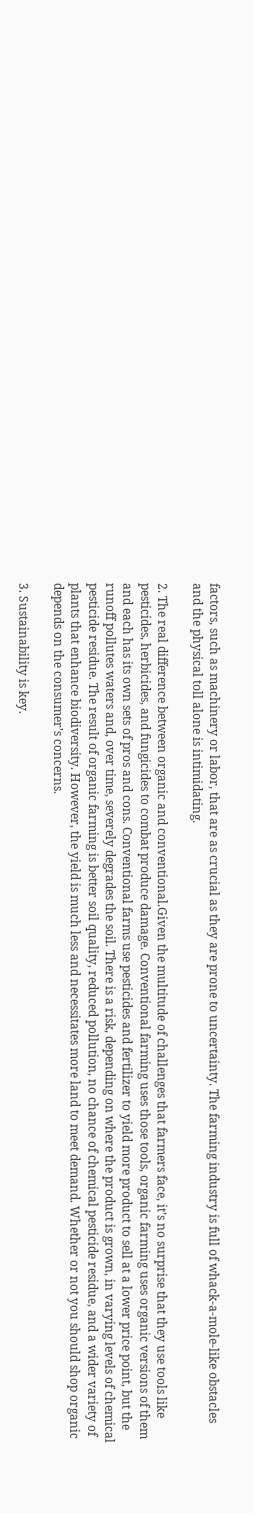factors, such as machinery or labor, that are as crucial as they are prone to uncertainty. The farming industry is full of whack-a-mole-like obstacles and the physical toll alone is intimidating.

2. The real difference between organic and conventional.Given the multitude of challenges that farmers face, it’s no surprise that they use tools like pesticides, herbicides, and fungicides to combat produce damage. Conventional farming uses those tools, organic farming uses organic versions of them and each has its own sets of pros and cons. Conventional farms use pesticides and fertilizer to yield more product to sell at a lower price point, but the runoff pollutes waters and, over time, severely degrades the soil. There is a risk, depending on where the product is grown, in varying levels of chemical pesticide residue. The result of organic farming is better soil quality, reduced pollution, no chance of chemical pesticide residue, and a wider variety of plants that enhance biodiversity. However, the yield is much less and necessitates more land to meet demand. Whether or not you should shop organic depends on the consumer’s concerns.

3. Sustainability is key.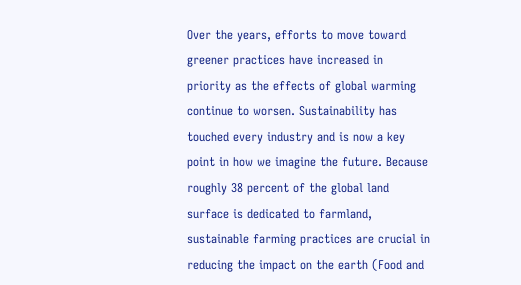Over the years, efforts to move toward greener practices have increased in priority as the effects of global warming continue to worsen. Sustainability has touched every industry and is now a key point in how we imagine the future. Because roughly 38 percent of the global land surface is dedicated to farmland, sustainable farming practices are crucial in reducing the impact on the earth (Food and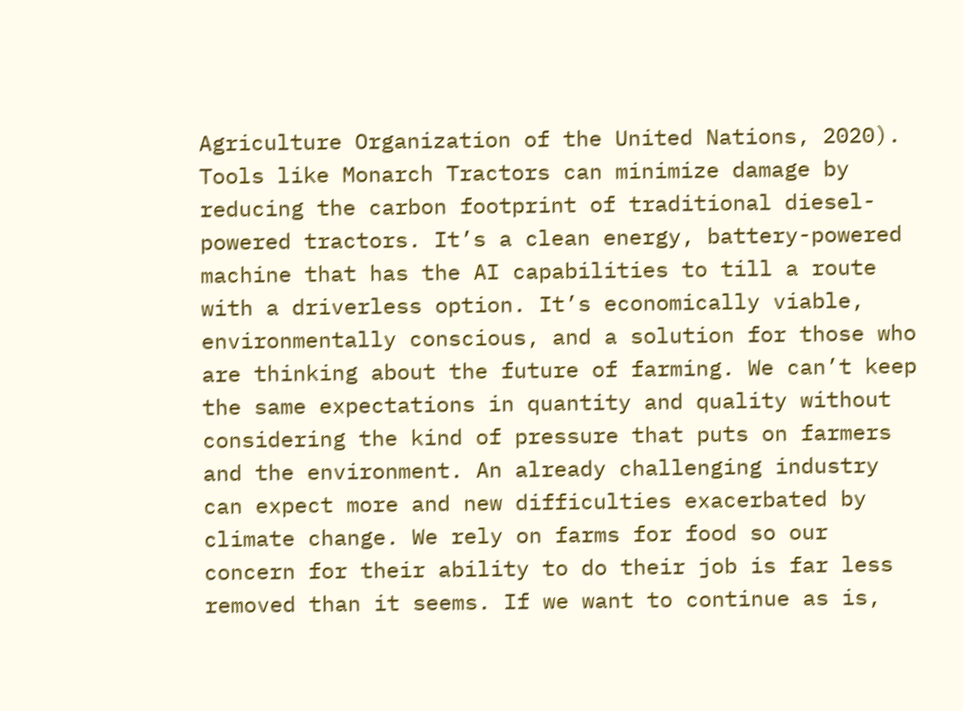Agriculture Organization of the United Nations, 2020). Tools like Monarch Tractors can minimize damage by reducing the carbon footprint of traditional diesel-powered tractors. It’s a clean energy, battery-powered machine that has the AI capabilities to till a route with a driverless option. It’s economically viable, environmentally conscious, and a solution for those who are thinking about the future of farming. We can’t keep the same expectations in quantity and quality without considering the kind of pressure that puts on farmers and the environment. An already challenging industry can expect more and new difficulties exacerbated by climate change. We rely on farms for food so our concern for their ability to do their job is far less removed than it seems. If we want to continue as is,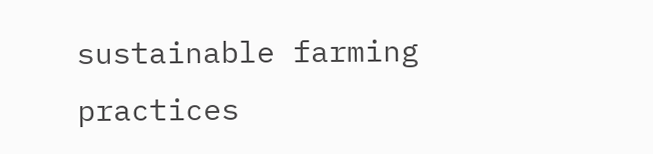sustainable farming practices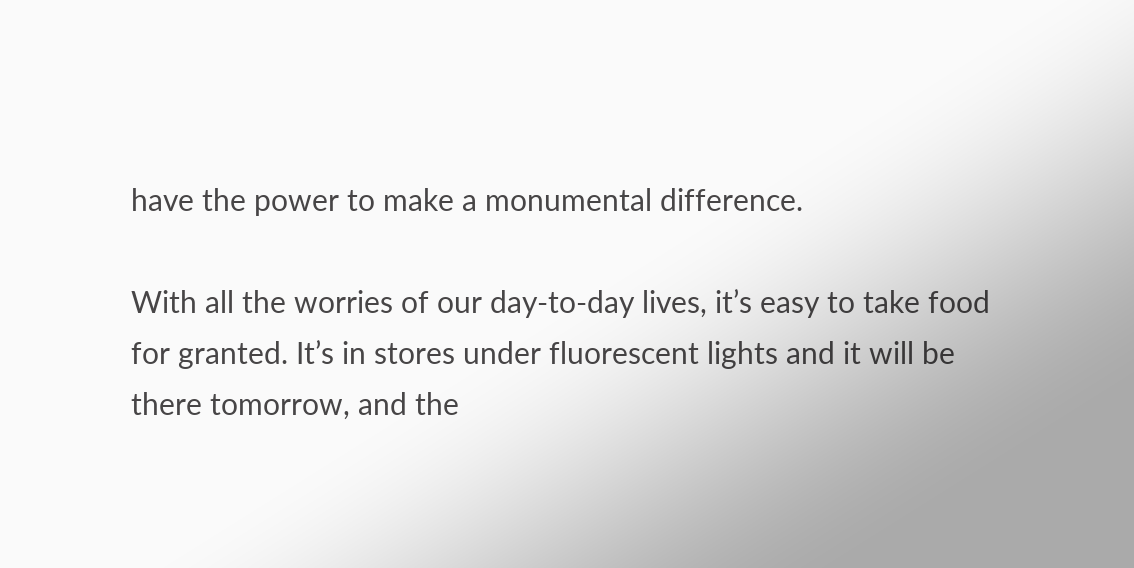have the power to make a monumental difference.

With all the worries of our day-to-day lives, it’s easy to take food for granted. It’s in stores under fluorescent lights and it will be there tomorrow, and the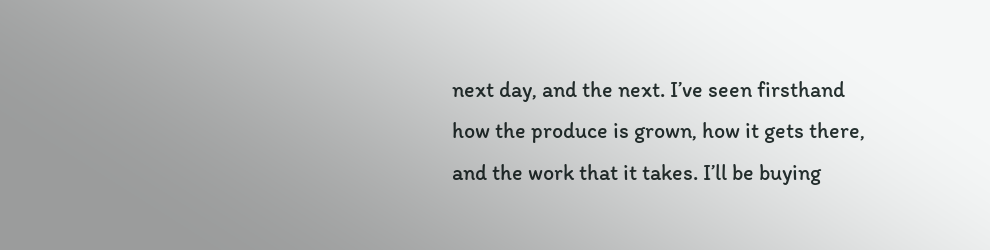next day, and the next. I’ve seen firsthand how the produce is grown, how it gets there, and the work that it takes. I’ll be buying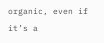organic, even if it’s a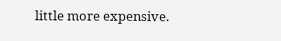little more expensive.